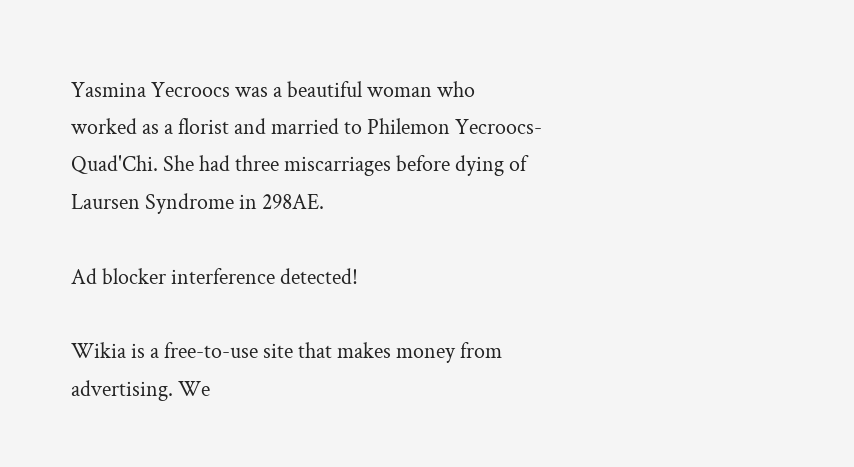Yasmina Yecroocs was a beautiful woman who worked as a florist and married to Philemon Yecroocs-Quad'Chi. She had three miscarriages before dying of Laursen Syndrome in 298AE.

Ad blocker interference detected!

Wikia is a free-to-use site that makes money from advertising. We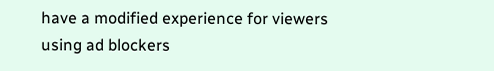have a modified experience for viewers using ad blockers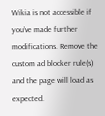Wikia is not accessible if you’ve made further modifications. Remove the custom ad blocker rule(s) and the page will load as expected.